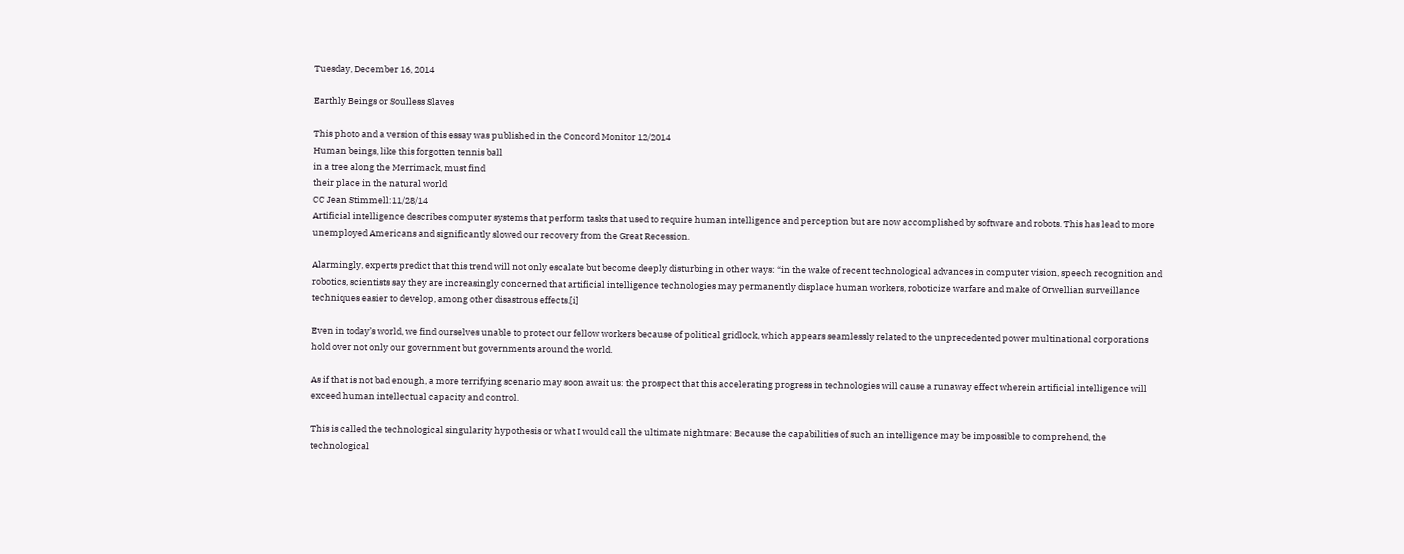Tuesday, December 16, 2014

Earthly Beings or Soulless Slaves

This photo and a version of this essay was published in the Concord Monitor 12/2014
Human beings, like this forgotten tennis ball
in a tree along the Merrimack, must find
their place in the natural world
CC Jean Stimmell:11/28/14
Artificial intelligence describes computer systems that perform tasks that used to require human intelligence and perception but are now accomplished by software and robots. This has lead to more unemployed Americans and significantly slowed our recovery from the Great Recession.

Alarmingly, experts predict that this trend will not only escalate but become deeply disturbing in other ways: “in the wake of recent technological advances in computer vision, speech recognition and robotics, scientists say they are increasingly concerned that artificial intelligence technologies may permanently displace human workers, roboticize warfare and make of Orwellian surveillance techniques easier to develop, among other disastrous effects.[i]

Even in today’s world, we find ourselves unable to protect our fellow workers because of political gridlock, which appears seamlessly related to the unprecedented power multinational corporations hold over not only our government but governments around the world.

As if that is not bad enough, a more terrifying scenario may soon await us: the prospect that this accelerating progress in technologies will cause a runaway effect wherein artificial intelligence will exceed human intellectual capacity and control.

This is called the technological singularity hypothesis or what I would call the ultimate nightmare: Because the capabilities of such an intelligence may be impossible to comprehend, the technological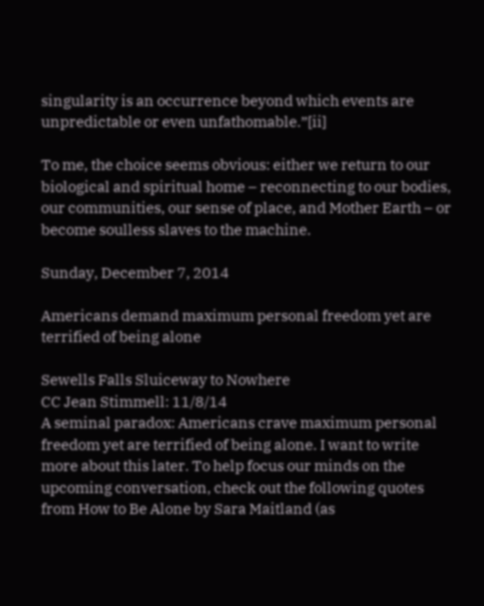singularity is an occurrence beyond which events are unpredictable or even unfathomable.”[ii]

To me, the choice seems obvious: either we return to our biological and spiritual home – reconnecting to our bodies, our communities, our sense of place, and Mother Earth – or become soulless slaves to the machine.

Sunday, December 7, 2014

Americans demand maximum personal freedom yet are terrified of being alone

Sewells Falls Sluiceway to Nowhere
CC Jean Stimmell: 11/8/14
A seminal paradox: Americans crave maximum personal freedom yet are terrified of being alone. I want to write more about this later. To help focus our minds on the upcoming conversation, check out the following quotes from How to Be Alone by Sara Maitland (as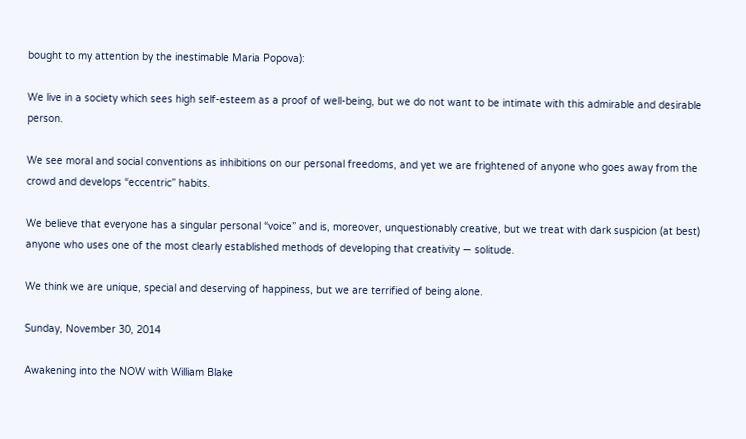bought to my attention by the inestimable Maria Popova):

We live in a society which sees high self-esteem as a proof of well-being, but we do not want to be intimate with this admirable and desirable person.

We see moral and social conventions as inhibitions on our personal freedoms, and yet we are frightened of anyone who goes away from the crowd and develops “eccentric” habits.

We believe that everyone has a singular personal “voice” and is, moreover, unquestionably creative, but we treat with dark suspicion (at best) anyone who uses one of the most clearly established methods of developing that creativity — solitude.

We think we are unique, special and deserving of happiness, but we are terrified of being alone.

Sunday, November 30, 2014

Awakening into the NOW with William Blake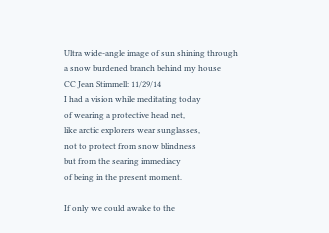Ultra wide-angle image of sun shining through
a snow burdened branch behind my house
CC Jean Stimmell: 11/29/14
I had a vision while meditating today
of wearing a protective head net,
like arctic explorers wear sunglasses,
not to protect from snow blindness
but from the searing immediacy
of being in the present moment.

If only we could awake to the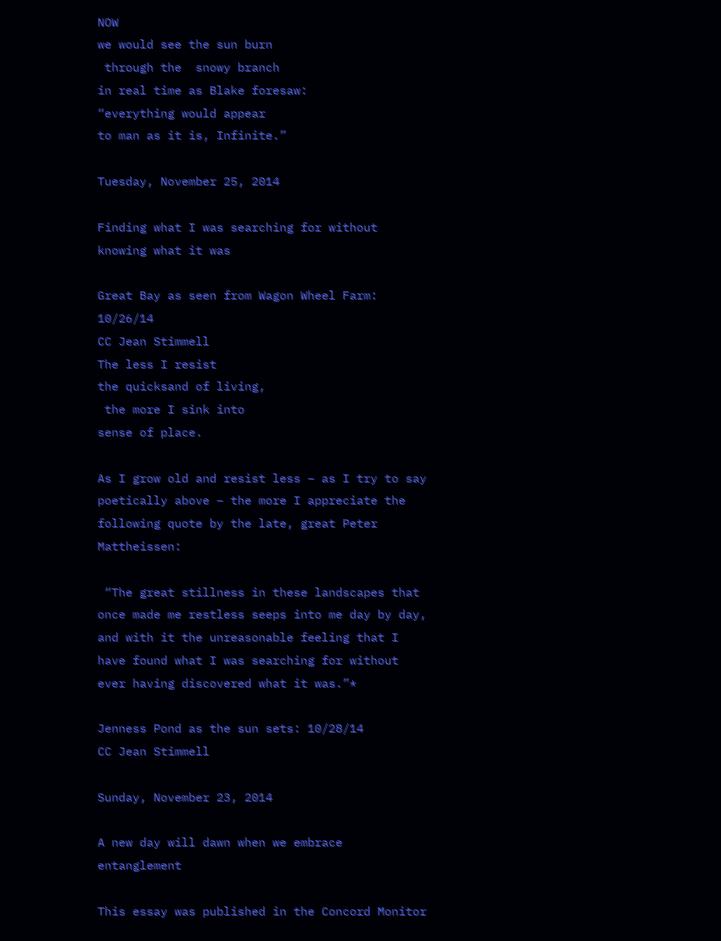NOW
we would see the sun burn
 through the  snowy branch
in real time as Blake foresaw:
“everything would appear
to man as it is, Infinite.”

Tuesday, November 25, 2014

Finding what I was searching for without knowing what it was

Great Bay as seen from Wagon Wheel Farm: 10/26/14
CC Jean Stimmell
The less I resist
the quicksand of living,
 the more I sink into
sense of place.

As I grow old and resist less – as I try to say poetically above – the more I appreciate the following quote by the late, great Peter Mattheissen:

 “The great stillness in these landscapes that once made me restless seeps into me day by day, and with it the unreasonable feeling that I have found what I was searching for without ever having discovered what it was.”*

Jenness Pond as the sun sets: 10/28/14
CC Jean Stimmell

Sunday, November 23, 2014

A new day will dawn when we embrace entanglement

This essay was published in the Concord Monitor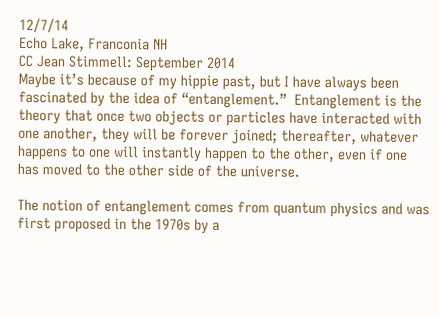12/7/14
Echo Lake, Franconia NH
CC Jean Stimmell: September 2014
Maybe it’s because of my hippie past, but I have always been fascinated by the idea of “entanglement.”  Entanglement is the theory that once two objects or particles have interacted with one another, they will be forever joined; thereafter, whatever happens to one will instantly happen to the other, even if one has moved to the other side of the universe.

The notion of entanglement comes from quantum physics and was first proposed in the 1970s by a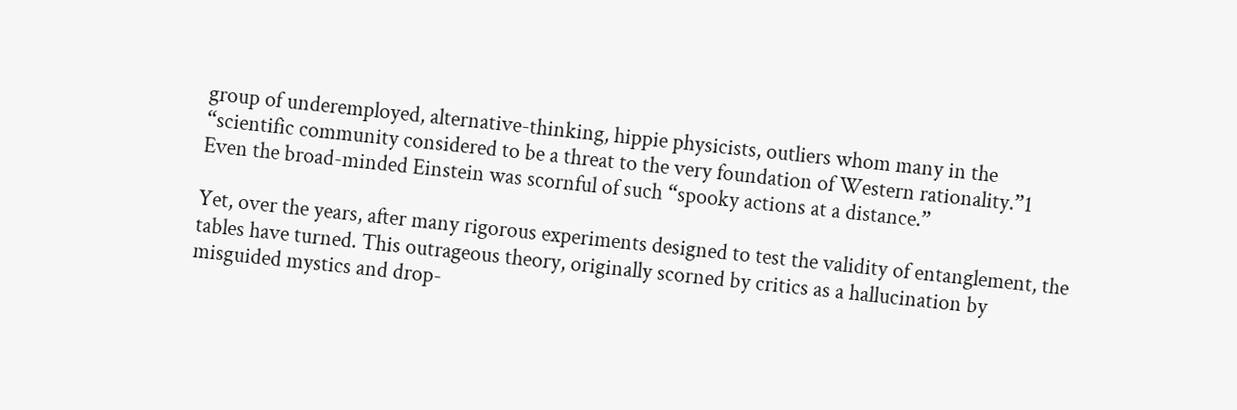group of underemployed, alternative-thinking, hippie physicists, outliers whom many in the “scientific community considered to be a threat to the very foundation of Western rationality.”1 Even the broad-minded Einstein was scornful of such “spooky actions at a distance.”

Yet, over the years, after many rigorous experiments designed to test the validity of entanglement, the tables have turned. This outrageous theory, originally scorned by critics as a hallucination by misguided mystics and drop-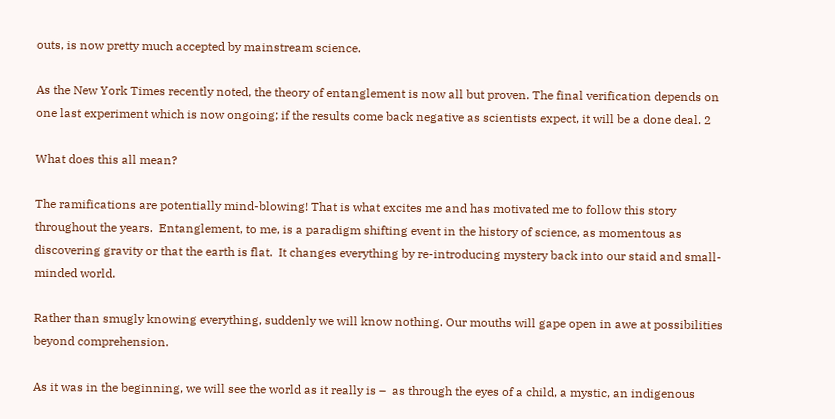outs, is now pretty much accepted by mainstream science.

As the New York Times recently noted, the theory of entanglement is now all but proven. The final verification depends on one last experiment which is now ongoing; if the results come back negative as scientists expect, it will be a done deal. 2

What does this all mean?

The ramifications are potentially mind-blowing! That is what excites me and has motivated me to follow this story throughout the years.  Entanglement, to me, is a paradigm shifting event in the history of science, as momentous as discovering gravity or that the earth is flat.  It changes everything by re-introducing mystery back into our staid and small-minded world.

Rather than smugly knowing everything, suddenly we will know nothing. Our mouths will gape open in awe at possibilities beyond comprehension.

As it was in the beginning, we will see the world as it really is –  as through the eyes of a child, a mystic, an indigenous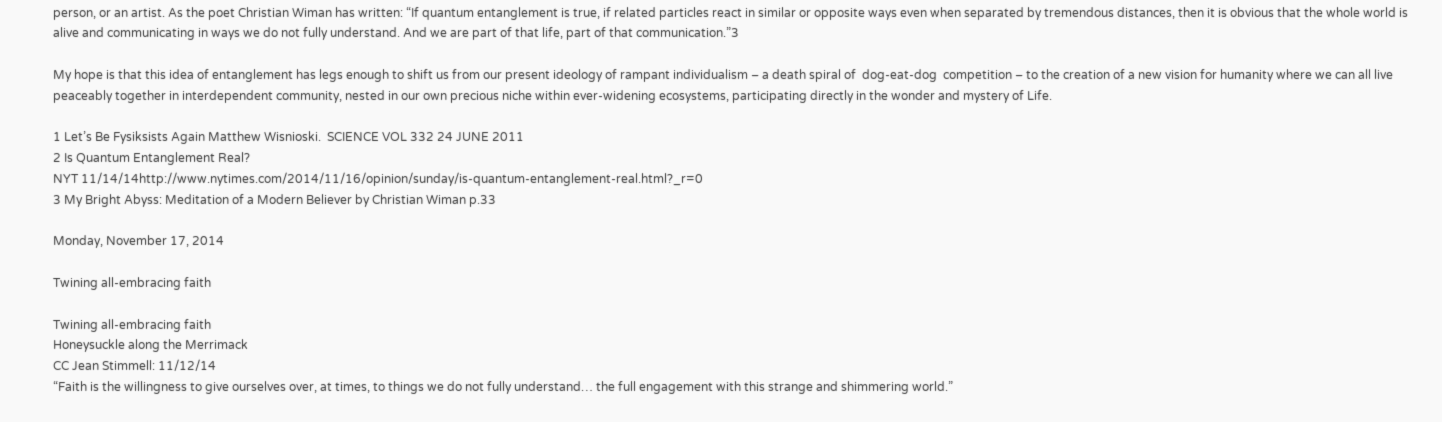person, or an artist. As the poet Christian Wiman has written: “If quantum entanglement is true, if related particles react in similar or opposite ways even when separated by tremendous distances, then it is obvious that the whole world is alive and communicating in ways we do not fully understand. And we are part of that life, part of that communication.”3

My hope is that this idea of entanglement has legs enough to shift us from our present ideology of rampant individualism – a death spiral of  dog-eat-dog  competition – to the creation of a new vision for humanity where we can all live peaceably together in interdependent community, nested in our own precious niche within ever-widening ecosystems, participating directly in the wonder and mystery of Life.

1 Let’s Be Fysiksists Again Matthew Wisnioski.  SCIENCE VOL 332 24 JUNE 2011
2 Is Quantum Entanglement Real?
NYT 11/14/14http://www.nytimes.com/2014/11/16/opinion/sunday/is-quantum-entanglement-real.html?_r=0
3 My Bright Abyss: Meditation of a Modern Believer by Christian Wiman p.33

Monday, November 17, 2014

Twining all-embracing faith

Twining all-embracing faith
Honeysuckle along the Merrimack
CC Jean Stimmell: 11/12/14
“Faith is the willingness to give ourselves over, at times, to things we do not fully understand… the full engagement with this strange and shimmering world.”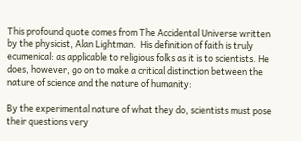This profound quote comes from The Accidental Universe written by the physicist, Alan Lightman.  His definition of faith is truly ecumenical: as applicable to religious folks as it is to scientists. He does, however, go on to make a critical distinction between the nature of science and the nature of humanity:

By the experimental nature of what they do, scientists must pose their questions very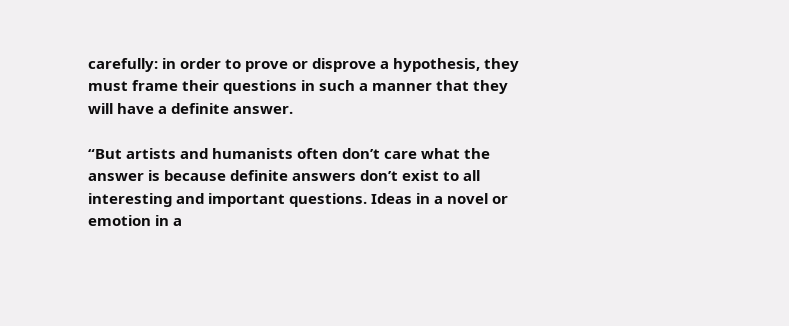carefully: in order to prove or disprove a hypothesis, they must frame their questions in such a manner that they will have a definite answer.

“But artists and humanists often don’t care what the answer is because definite answers don’t exist to all interesting and important questions. Ideas in a novel or emotion in a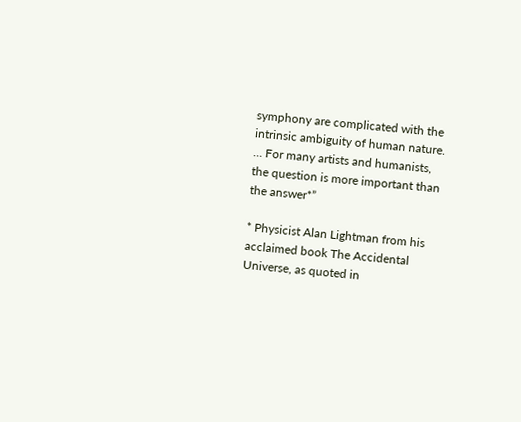symphony are complicated with the intrinsic ambiguity of human nature. … For many artists and humanists, the question is more important than the answer*”

* Physicist Alan Lightman from his acclaimed book The Accidental Universe, as quoted in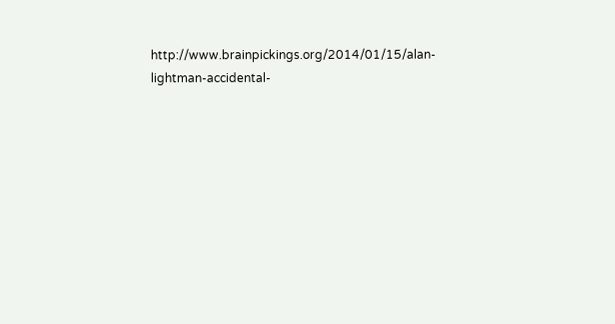http://www.brainpickings.org/2014/01/15/alan-lightman-accidental-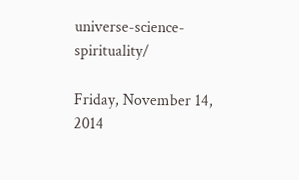universe-science-spirituality/

Friday, November 14, 2014